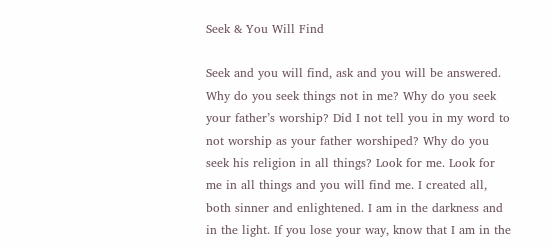Seek & You Will Find

Seek and you will find, ask and you will be answered. Why do you seek things not in me? Why do you seek your father’s worship? Did I not tell you in my word to not worship as your father worshiped? Why do you seek his religion in all things? Look for me. Look for me in all things and you will find me. I created all, both sinner and enlightened. I am in the darkness and in the light. If you lose your way, know that I am in the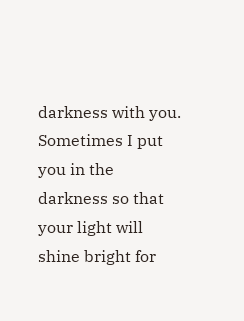darkness with you. Sometimes I put you in the darkness so that your light will shine bright for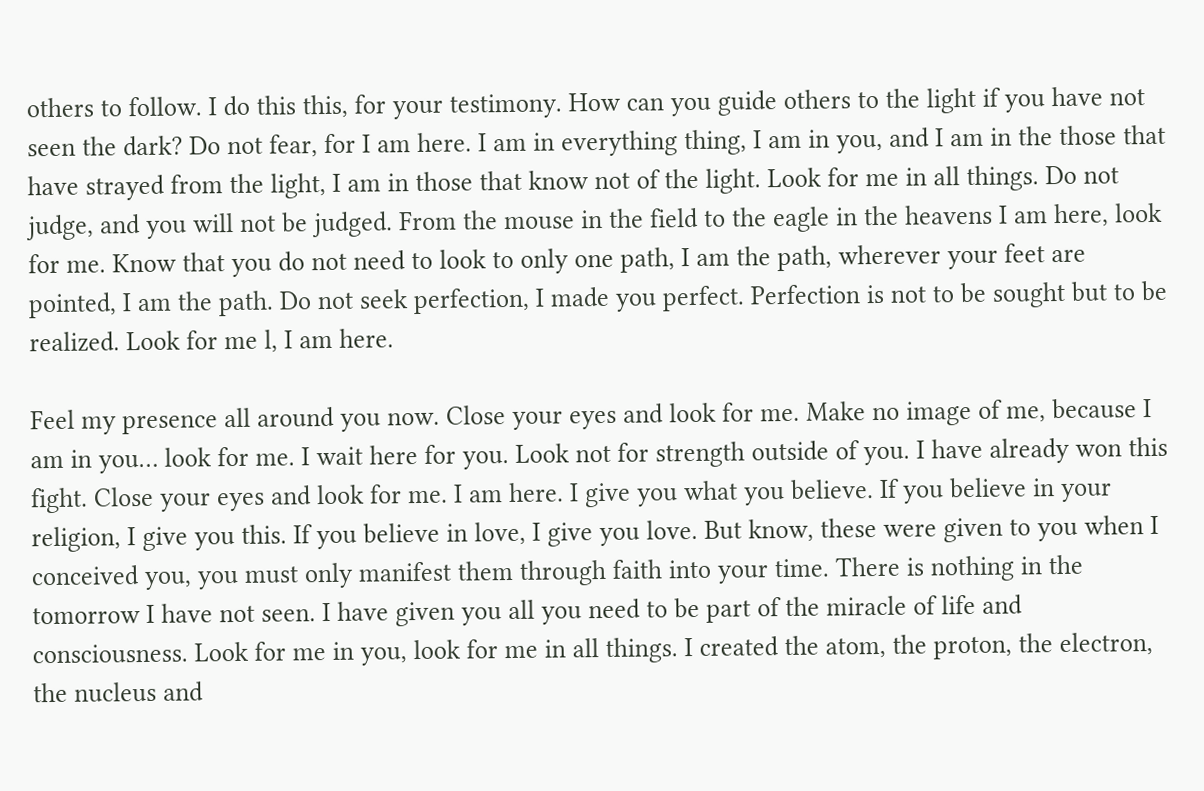others to follow. I do this this, for your testimony. How can you guide others to the light if you have not seen the dark? Do not fear, for I am here. I am in everything thing, I am in you, and I am in the those that have strayed from the light, I am in those that know not of the light. Look for me in all things. Do not judge, and you will not be judged. From the mouse in the field to the eagle in the heavens I am here, look for me. Know that you do not need to look to only one path, I am the path, wherever your feet are pointed, I am the path. Do not seek perfection, I made you perfect. Perfection is not to be sought but to be realized. Look for me l, I am here.

Feel my presence all around you now. Close your eyes and look for me. Make no image of me, because I am in you… look for me. I wait here for you. Look not for strength outside of you. I have already won this fight. Close your eyes and look for me. I am here. I give you what you believe. If you believe in your religion, I give you this. If you believe in love, I give you love. But know, these were given to you when I conceived you, you must only manifest them through faith into your time. There is nothing in the tomorrow I have not seen. I have given you all you need to be part of the miracle of life and consciousness. Look for me in you, look for me in all things. I created the atom, the proton, the electron, the nucleus and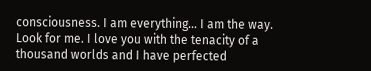consciousness. I am everything… I am the way. Look for me. I love you with the tenacity of a thousand worlds and I have perfected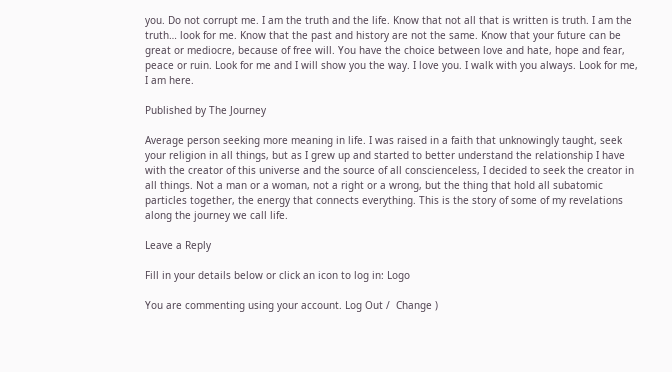you. Do not corrupt me. I am the truth and the life. Know that not all that is written is truth. I am the truth… look for me. Know that the past and history are not the same. Know that your future can be great or mediocre, because of free will. You have the choice between love and hate, hope and fear, peace or ruin. Look for me and I will show you the way. I love you. I walk with you always. Look for me, I am here.

Published by The Journey

Average person seeking more meaning in life. I was raised in a faith that unknowingly taught, seek your religion in all things, but as I grew up and started to better understand the relationship I have with the creator of this universe and the source of all conscienceless, I decided to seek the creator in all things. Not a man or a woman, not a right or a wrong, but the thing that hold all subatomic particles together, the energy that connects everything. This is the story of some of my revelations along the journey we call life.

Leave a Reply

Fill in your details below or click an icon to log in: Logo

You are commenting using your account. Log Out /  Change )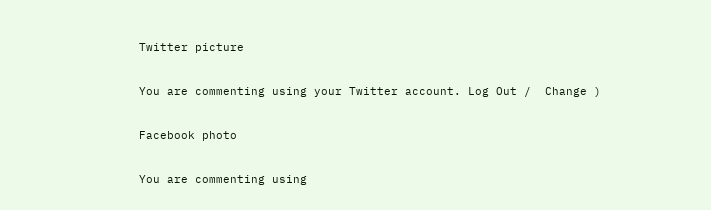Twitter picture

You are commenting using your Twitter account. Log Out /  Change )

Facebook photo

You are commenting using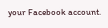your Facebook account.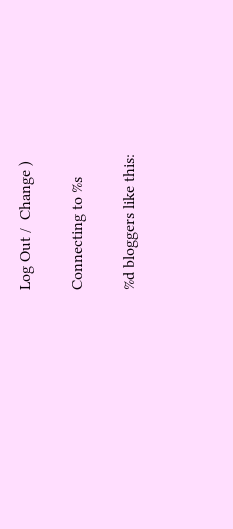Log Out /  Change )

Connecting to %s

%d bloggers like this: